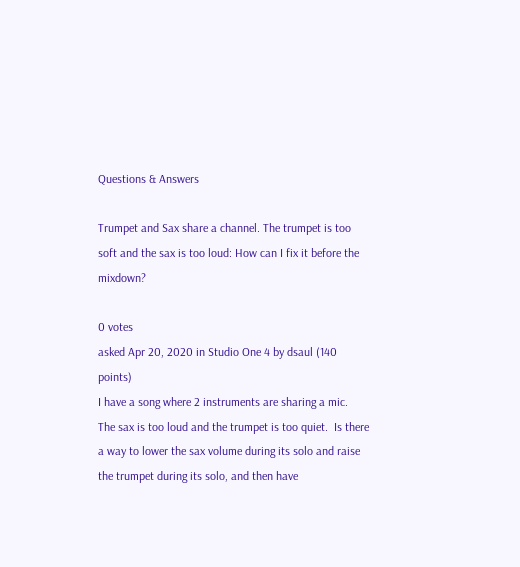Questions & Answers

Trumpet and Sax share a channel. The trumpet is too soft and the sax is too loud: How can I fix it before the mixdown?

0 votes
asked Apr 20, 2020 in Studio One 4 by dsaul (140 points)
I have a song where 2 instruments are sharing a mic.  The sax is too loud and the trumpet is too quiet.  Is there a way to lower the sax volume during its solo and raise the trumpet during its solo, and then have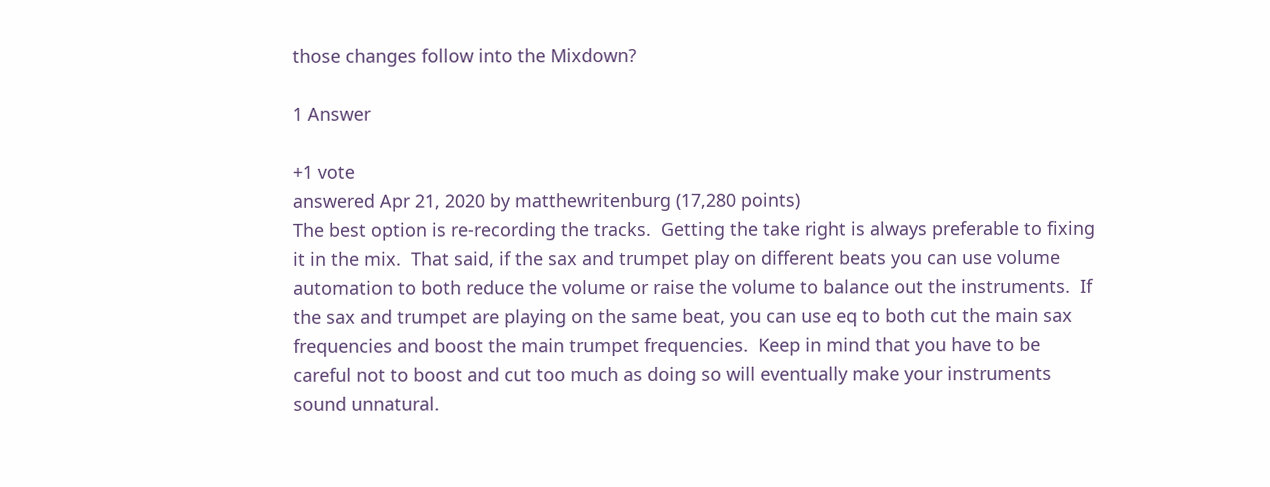those changes follow into the Mixdown?

1 Answer

+1 vote
answered Apr 21, 2020 by matthewritenburg (17,280 points)
The best option is re-recording the tracks.  Getting the take right is always preferable to fixing it in the mix.  That said, if the sax and trumpet play on different beats you can use volume automation to both reduce the volume or raise the volume to balance out the instruments.  If the sax and trumpet are playing on the same beat, you can use eq to both cut the main sax frequencies and boost the main trumpet frequencies.  Keep in mind that you have to be careful not to boost and cut too much as doing so will eventually make your instruments sound unnatural.